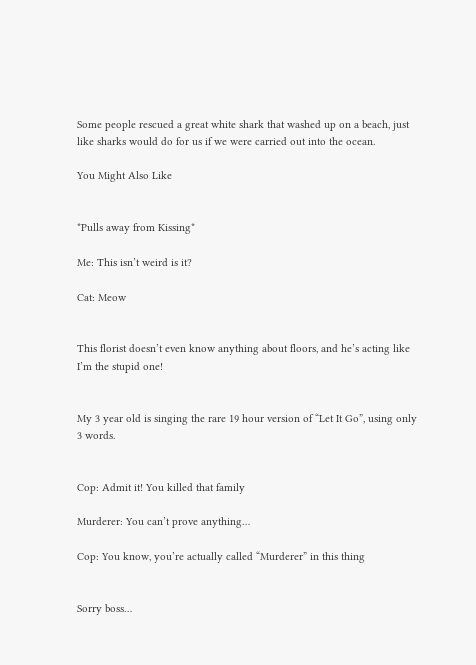Some people rescued a great white shark that washed up on a beach, just like sharks would do for us if we were carried out into the ocean.

You Might Also Like


*Pulls away from Kissing*

Me: This isn’t weird is it?

Cat: Meow


This florist doesn’t even know anything about floors, and he’s acting like I’m the stupid one!


My 3 year old is singing the rare 19 hour version of “Let It Go”, using only 3 words.


Cop: Admit it! You killed that family

Murderer: You can’t prove anything…

Cop: You know, you’re actually called “Murderer” in this thing


Sorry boss…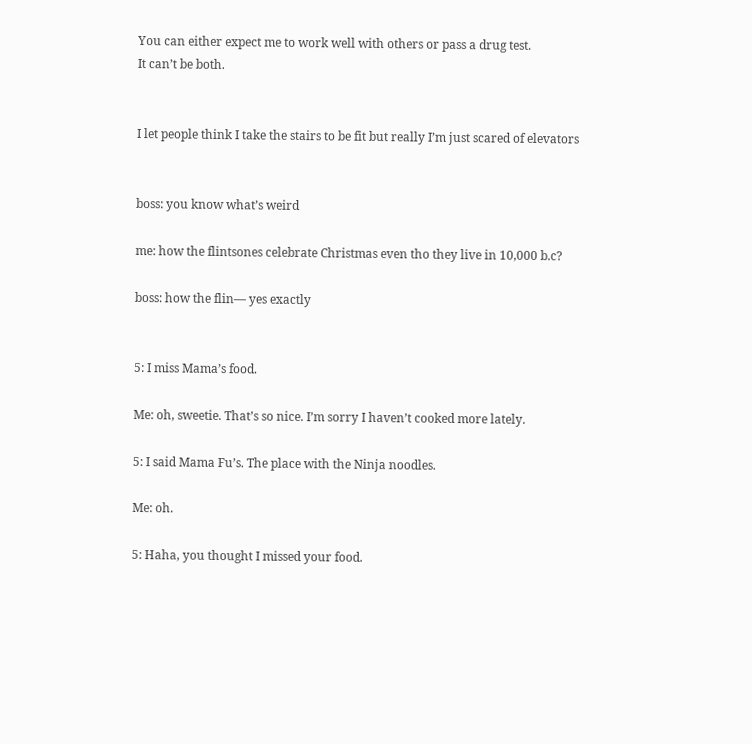You can either expect me to work well with others or pass a drug test.
It can’t be both.


I let people think I take the stairs to be fit but really I’m just scared of elevators


boss: you know what’s weird

me: how the flintsones celebrate Christmas even tho they live in 10,000 b.c?

boss: how the flin— yes exactly


5: I miss Mama’s food.

Me: oh, sweetie. That’s so nice. I’m sorry I haven’t cooked more lately.

5: I said Mama Fu’s. The place with the Ninja noodles.

Me: oh.

5: Haha, you thought I missed your food.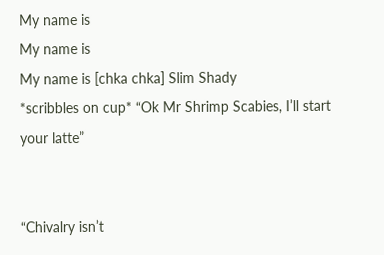My name is
My name is
My name is [chka chka] Slim Shady
*scribbles on cup* “Ok Mr Shrimp Scabies, I’ll start your latte”


“Chivalry isn’t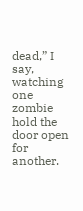dead,” I say, watching one zombie hold the door open for another.